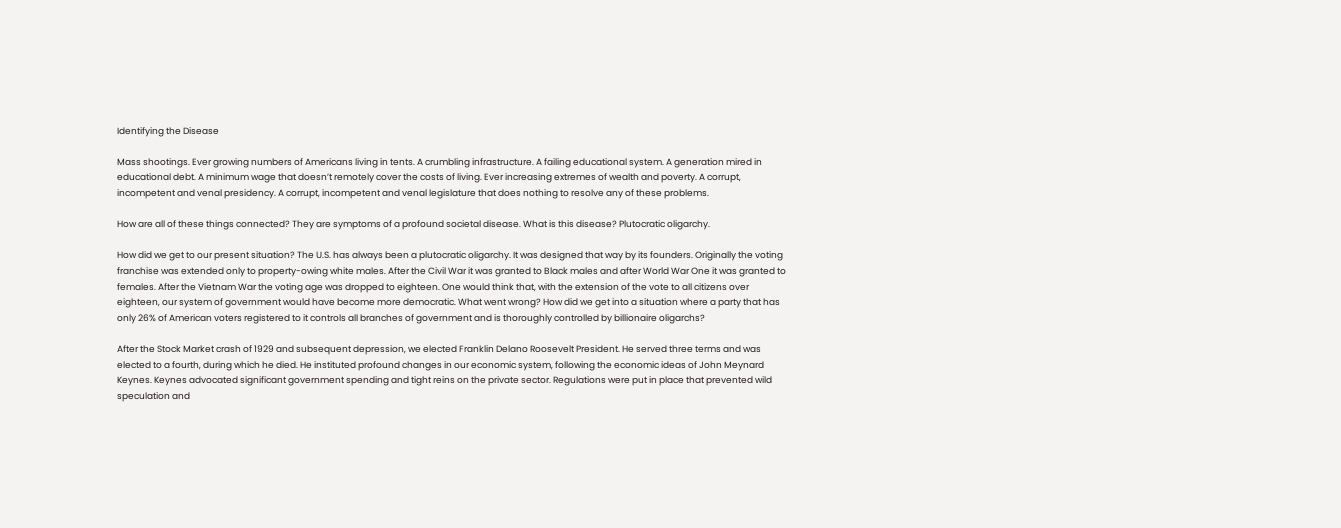Identifying the Disease

Mass shootings. Ever growing numbers of Americans living in tents. A crumbling infrastructure. A failing educational system. A generation mired in educational debt. A minimum wage that doesn’t remotely cover the costs of living. Ever increasing extremes of wealth and poverty. A corrupt, incompetent and venal presidency. A corrupt, incompetent and venal legislature that does nothing to resolve any of these problems.

How are all of these things connected? They are symptoms of a profound societal disease. What is this disease? Plutocratic oligarchy.

How did we get to our present situation? The U.S. has always been a plutocratic oligarchy. It was designed that way by its founders. Originally the voting franchise was extended only to property-owing white males. After the Civil War it was granted to Black males and after World War One it was granted to females. After the Vietnam War the voting age was dropped to eighteen. One would think that, with the extension of the vote to all citizens over eighteen, our system of government would have become more democratic. What went wrong? How did we get into a situation where a party that has only 26% of American voters registered to it controls all branches of government and is thoroughly controlled by billionaire oligarchs?

After the Stock Market crash of 1929 and subsequent depression, we elected Franklin Delano Roosevelt President. He served three terms and was elected to a fourth, during which he died. He instituted profound changes in our economic system, following the economic ideas of John Meynard Keynes. Keynes advocated significant government spending and tight reins on the private sector. Regulations were put in place that prevented wild speculation and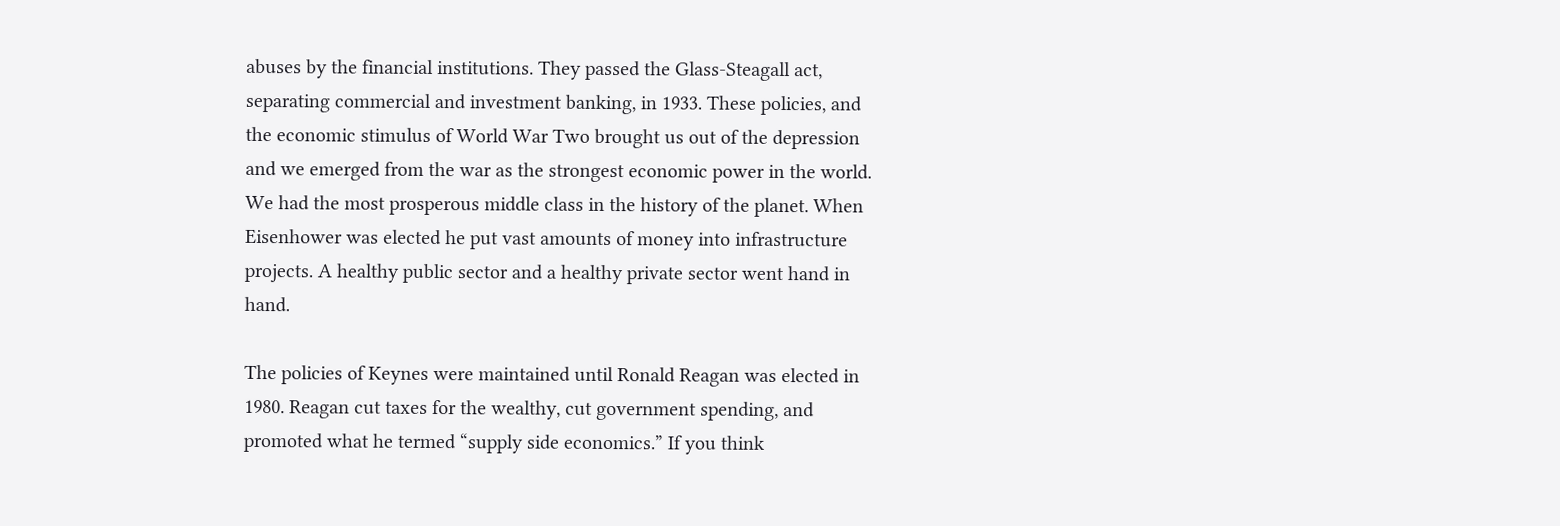abuses by the financial institutions. They passed the Glass-Steagall act, separating commercial and investment banking, in 1933. These policies, and the economic stimulus of World War Two brought us out of the depression and we emerged from the war as the strongest economic power in the world. We had the most prosperous middle class in the history of the planet. When Eisenhower was elected he put vast amounts of money into infrastructure projects. A healthy public sector and a healthy private sector went hand in hand.

The policies of Keynes were maintained until Ronald Reagan was elected in 1980. Reagan cut taxes for the wealthy, cut government spending, and promoted what he termed “supply side economics.” If you think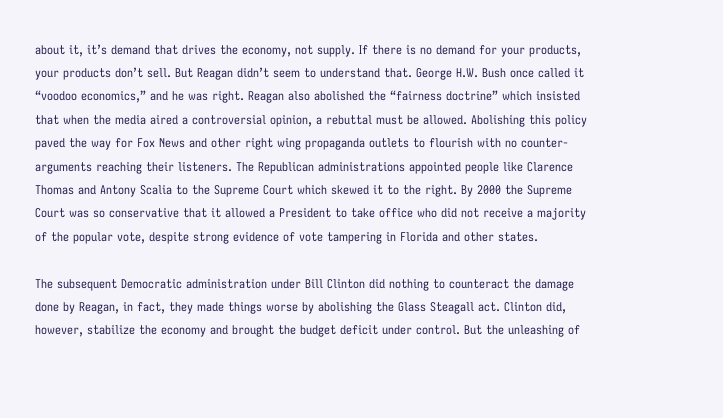about it, it’s demand that drives the economy, not supply. If there is no demand for your products, your products don’t sell. But Reagan didn’t seem to understand that. George H.W. Bush once called it “voodoo economics,” and he was right. Reagan also abolished the “fairness doctrine” which insisted that when the media aired a controversial opinion, a rebuttal must be allowed. Abolishing this policy paved the way for Fox News and other right wing propaganda outlets to flourish with no counter-arguments reaching their listeners. The Republican administrations appointed people like Clarence Thomas and Antony Scalia to the Supreme Court which skewed it to the right. By 2000 the Supreme Court was so conservative that it allowed a President to take office who did not receive a majority of the popular vote, despite strong evidence of vote tampering in Florida and other states.

The subsequent Democratic administration under Bill Clinton did nothing to counteract the damage done by Reagan, in fact, they made things worse by abolishing the Glass Steagall act. Clinton did, however, stabilize the economy and brought the budget deficit under control. But the unleashing of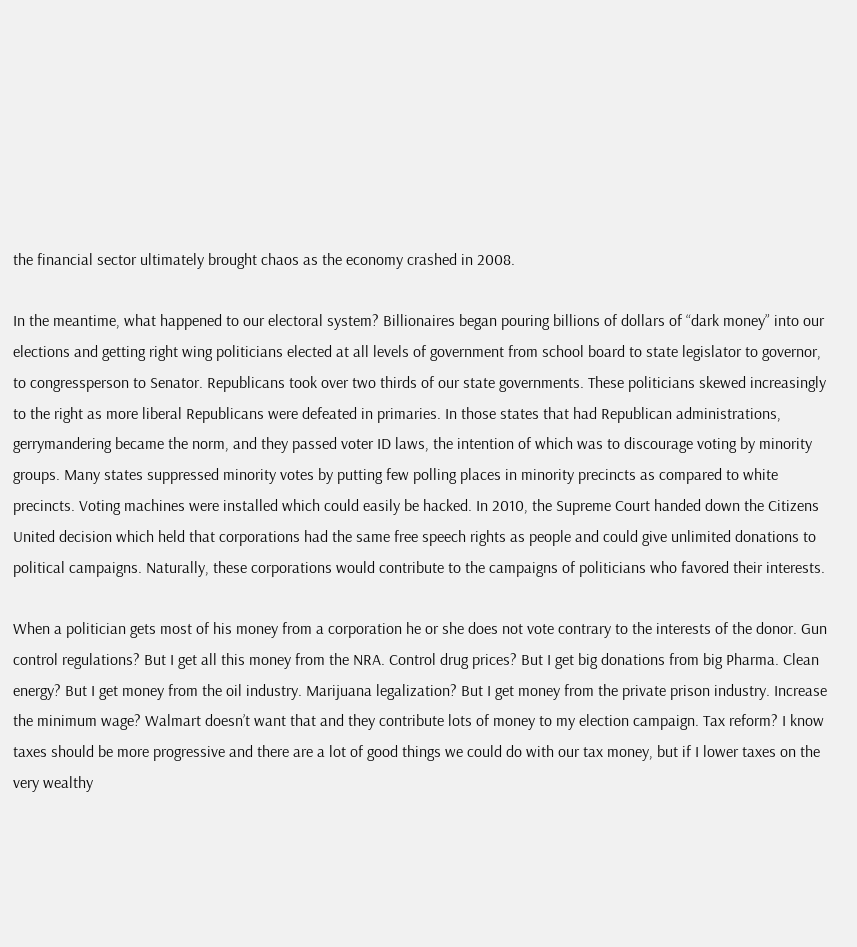the financial sector ultimately brought chaos as the economy crashed in 2008.

In the meantime, what happened to our electoral system? Billionaires began pouring billions of dollars of “dark money” into our elections and getting right wing politicians elected at all levels of government from school board to state legislator to governor, to congressperson to Senator. Republicans took over two thirds of our state governments. These politicians skewed increasingly to the right as more liberal Republicans were defeated in primaries. In those states that had Republican administrations, gerrymandering became the norm, and they passed voter ID laws, the intention of which was to discourage voting by minority groups. Many states suppressed minority votes by putting few polling places in minority precincts as compared to white precincts. Voting machines were installed which could easily be hacked. In 2010, the Supreme Court handed down the Citizens United decision which held that corporations had the same free speech rights as people and could give unlimited donations to political campaigns. Naturally, these corporations would contribute to the campaigns of politicians who favored their interests.

When a politician gets most of his money from a corporation he or she does not vote contrary to the interests of the donor. Gun control regulations? But I get all this money from the NRA. Control drug prices? But I get big donations from big Pharma. Clean energy? But I get money from the oil industry. Marijuana legalization? But I get money from the private prison industry. Increase the minimum wage? Walmart doesn’t want that and they contribute lots of money to my election campaign. Tax reform? I know taxes should be more progressive and there are a lot of good things we could do with our tax money, but if I lower taxes on the very wealthy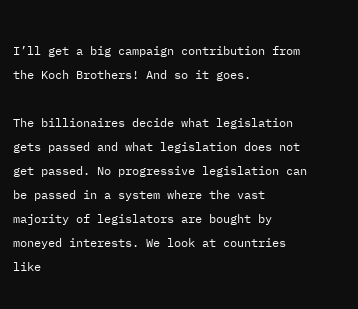I’ll get a big campaign contribution from the Koch Brothers! And so it goes.

The billionaires decide what legislation gets passed and what legislation does not get passed. No progressive legislation can be passed in a system where the vast majority of legislators are bought by moneyed interests. We look at countries like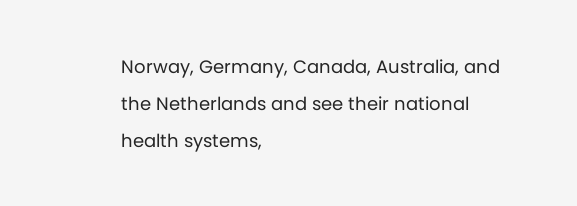Norway, Germany, Canada, Australia, and the Netherlands and see their national health systems,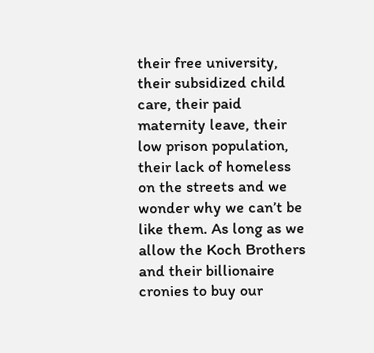their free university, their subsidized child care, their paid maternity leave, their low prison population, their lack of homeless on the streets and we wonder why we can’t be like them. As long as we allow the Koch Brothers and their billionaire cronies to buy our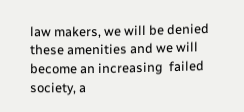law makers, we will be denied these amenities and we will become an increasing  failed society, a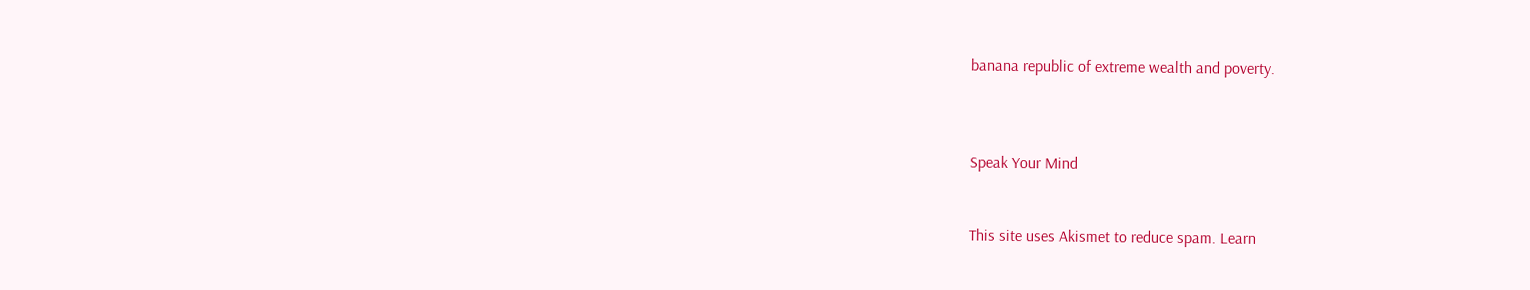banana republic of extreme wealth and poverty.



Speak Your Mind


This site uses Akismet to reduce spam. Learn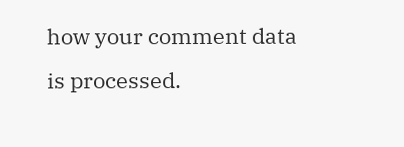how your comment data is processed.